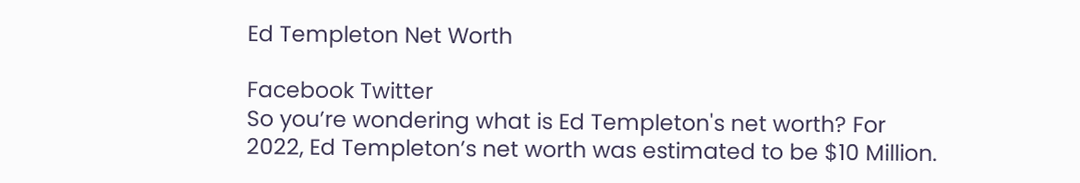Ed Templeton Net Worth

Facebook Twitter
So you’re wondering what is Ed Templeton's net worth? For 2022, Ed Templeton’s net worth was estimated to be $10 Million.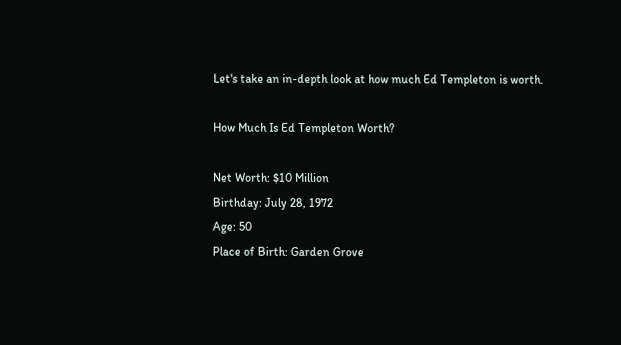Let's take an in-depth look at how much Ed Templeton is worth.

How Much Is Ed Templeton Worth?

Net Worth: $10 Million
Birthday: July 28, 1972
Age: 50
Place of Birth: Garden Grove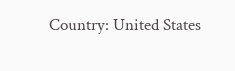Country: United States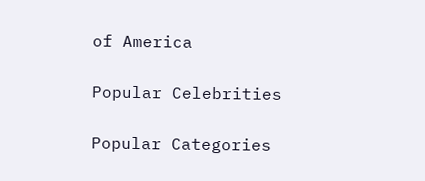of America

Popular Celebrities

Popular Categories